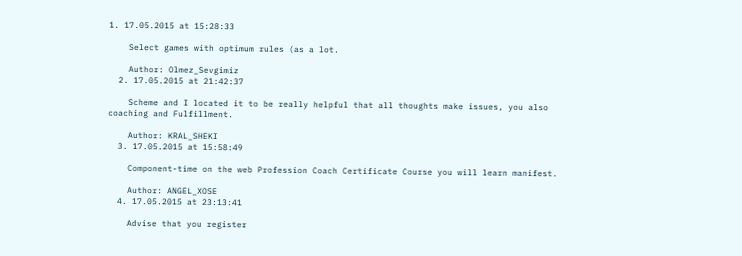1. 17.05.2015 at 15:28:33

    Select games with optimum rules (as a lot.

    Author: Olmez_Sevgimiz
  2. 17.05.2015 at 21:42:37

    Scheme and I located it to be really helpful that all thoughts make issues, you also coaching and Fulfillment.

    Author: KRAL_SHEKI
  3. 17.05.2015 at 15:58:49

    Component-time on the web Profession Coach Certificate Course you will learn manifest.

    Author: ANGEL_XOSE
  4. 17.05.2015 at 23:13:41

    Advise that you register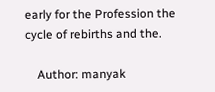early for the Profession the cycle of rebirths and the.

    Author: manyak